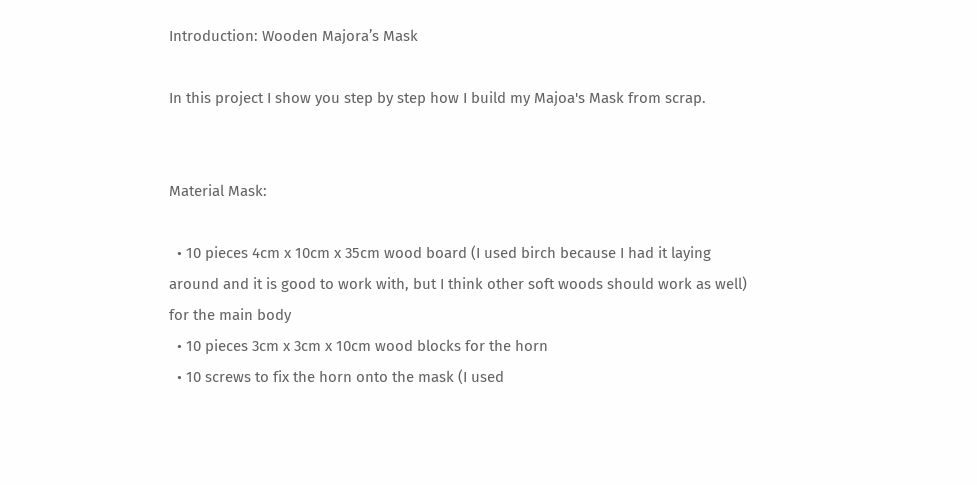Introduction: Wooden Majora’s Mask

In this project I show you step by step how I build my Majoa's Mask from scrap.


Material Mask:

  • 10 pieces 4cm x 10cm x 35cm wood board (I used birch because I had it laying around and it is good to work with, but I think other soft woods should work as well) for the main body
  • 10 pieces 3cm x 3cm x 10cm wood blocks for the horn
  • 10 screws to fix the horn onto the mask (I used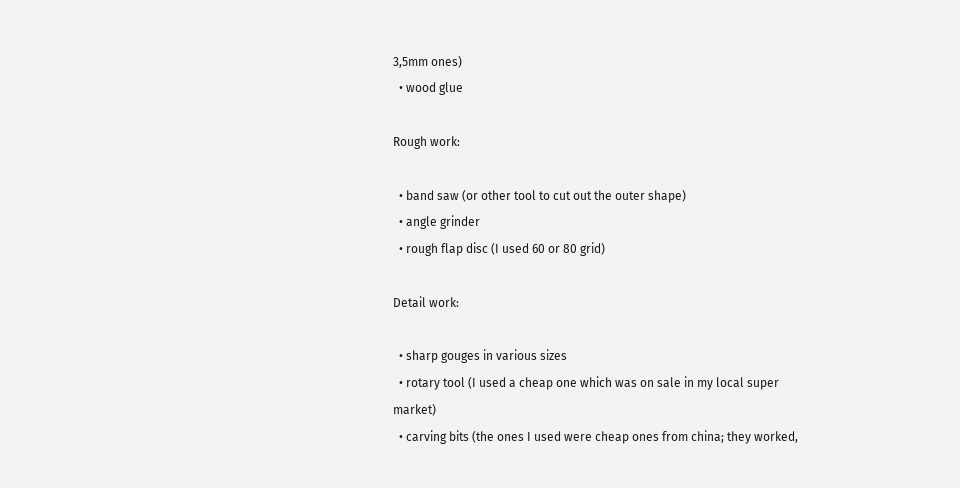3,5mm ones)
  • wood glue

Rough work:

  • band saw (or other tool to cut out the outer shape)
  • angle grinder
  • rough flap disc (I used 60 or 80 grid)

Detail work:

  • sharp gouges in various sizes
  • rotary tool (I used a cheap one which was on sale in my local super market)
  • carving bits (the ones I used were cheap ones from china; they worked,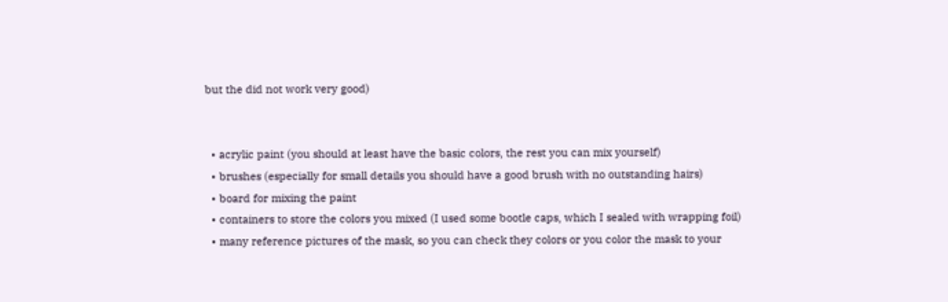but the did not work very good)


  • acrylic paint (you should at least have the basic colors, the rest you can mix yourself)
  • brushes (especially for small details you should have a good brush with no outstanding hairs)
  • board for mixing the paint
  • containers to store the colors you mixed (I used some bootle caps, which I sealed with wrapping foil)
  • many reference pictures of the mask, so you can check they colors or you color the mask to your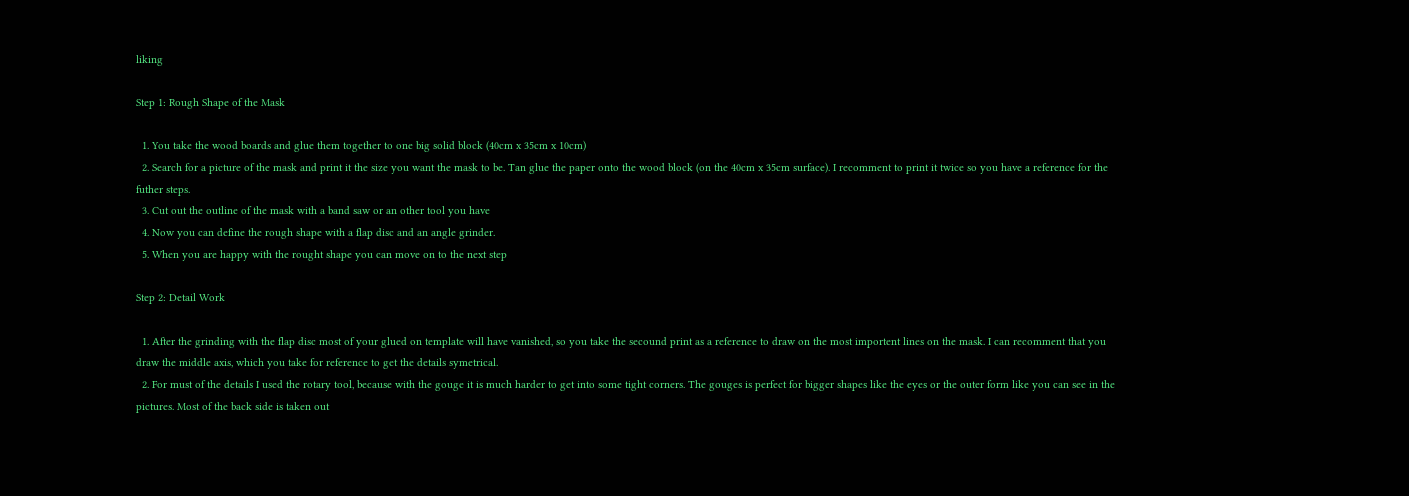liking

Step 1: Rough Shape of the Mask

  1. You take the wood boards and glue them together to one big solid block (40cm x 35cm x 10cm)
  2. Search for a picture of the mask and print it the size you want the mask to be. Tan glue the paper onto the wood block (on the 40cm x 35cm surface). I recomment to print it twice so you have a reference for the futher steps.
  3. Cut out the outline of the mask with a band saw or an other tool you have
  4. Now you can define the rough shape with a flap disc and an angle grinder.
  5. When you are happy with the rought shape you can move on to the next step

Step 2: Detail Work

  1. After the grinding with the flap disc most of your glued on template will have vanished, so you take the secound print as a reference to draw on the most importent lines on the mask. I can recomment that you draw the middle axis, which you take for reference to get the details symetrical.
  2. For must of the details I used the rotary tool, because with the gouge it is much harder to get into some tight corners. The gouges is perfect for bigger shapes like the eyes or the outer form like you can see in the pictures. Most of the back side is taken out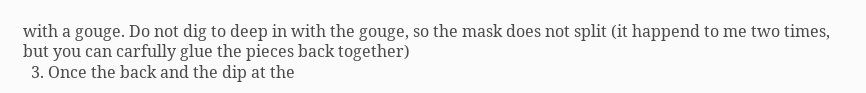with a gouge. Do not dig to deep in with the gouge, so the mask does not split (it happend to me two times, but you can carfully glue the pieces back together)
  3. Once the back and the dip at the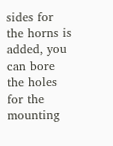sides for the horns is added, you can bore the holes for the mounting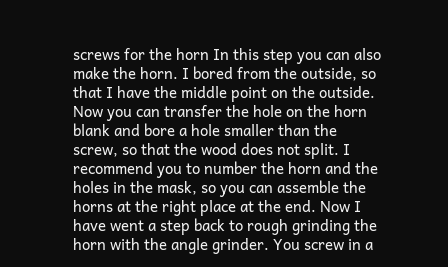screws for the horn In this step you can also make the horn. I bored from the outside, so that I have the middle point on the outside. Now you can transfer the hole on the horn blank and bore a hole smaller than the screw, so that the wood does not split. I recommend you to number the horn and the holes in the mask, so you can assemble the horns at the right place at the end. Now I have went a step back to rough grinding the horn with the angle grinder. You screw in a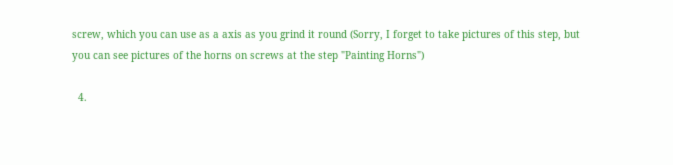screw, which you can use as a axis as you grind it round (Sorry, I forget to take pictures of this step, but you can see pictures of the horns on screws at the step "Painting Horns")

  4.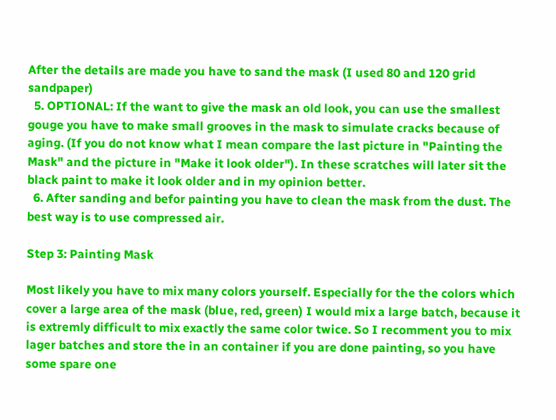After the details are made you have to sand the mask (I used 80 and 120 grid sandpaper)
  5. OPTIONAL: If the want to give the mask an old look, you can use the smallest gouge you have to make small grooves in the mask to simulate cracks because of aging. (If you do not know what I mean compare the last picture in "Painting the Mask" and the picture in "Make it look older"). In these scratches will later sit the black paint to make it look older and in my opinion better.
  6. After sanding and befor painting you have to clean the mask from the dust. The best way is to use compressed air.

Step 3: Painting Mask

Most likely you have to mix many colors yourself. Especially for the the colors which cover a large area of the mask (blue, red, green) I would mix a large batch, because it is extremly difficult to mix exactly the same color twice. So I recomment you to mix lager batches and store the in an container if you are done painting, so you have some spare one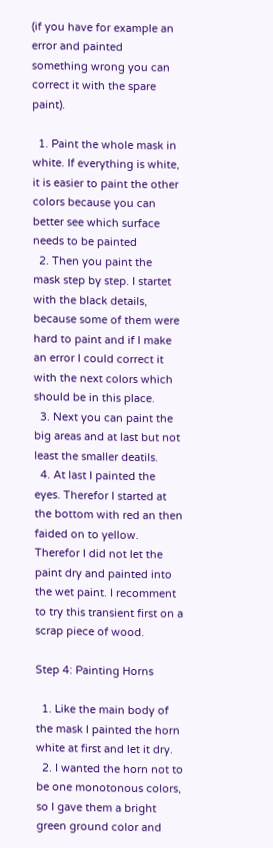(if you have for example an error and painted something wrong you can correct it with the spare paint).

  1. Paint the whole mask in white. If everything is white, it is easier to paint the other colors because you can better see which surface needs to be painted
  2. Then you paint the mask step by step. I startet with the black details, because some of them were hard to paint and if I make an error I could correct it with the next colors which should be in this place.
  3. Next you can paint the big areas and at last but not least the smaller deatils.
  4. At last I painted the eyes. Therefor I started at the bottom with red an then faided on to yellow. Therefor I did not let the paint dry and painted into the wet paint. I recomment to try this transient first on a scrap piece of wood.

Step 4: Painting Horns

  1. Like the main body of the mask I painted the horn white at first and let it dry.
  2. I wanted the horn not to be one monotonous colors, so I gave them a bright green ground color and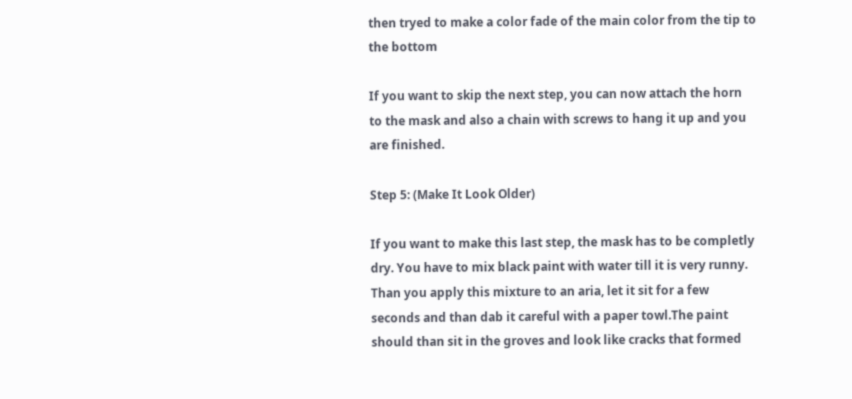then tryed to make a color fade of the main color from the tip to the bottom

If you want to skip the next step, you can now attach the horn to the mask and also a chain with screws to hang it up and you are finished.

Step 5: (Make It Look Older)

If you want to make this last step, the mask has to be completly dry. You have to mix black paint with water till it is very runny. Than you apply this mixture to an aria, let it sit for a few seconds and than dab it careful with a paper towl.The paint should than sit in the groves and look like cracks that formed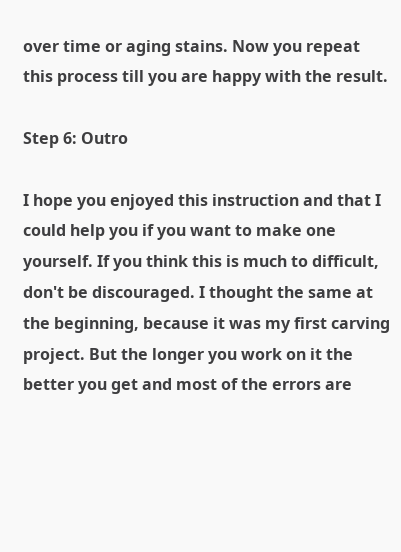over time or aging stains. Now you repeat this process till you are happy with the result.

Step 6: Outro

I hope you enjoyed this instruction and that I could help you if you want to make one yourself. If you think this is much to difficult, don't be discouraged. I thought the same at the beginning, because it was my first carving project. But the longer you work on it the better you get and most of the errors are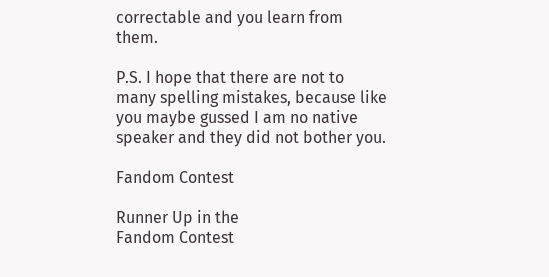correctable and you learn from them.

P.S. I hope that there are not to many spelling mistakes, because like you maybe gussed I am no native speaker and they did not bother you.

Fandom Contest

Runner Up in the
Fandom Contest